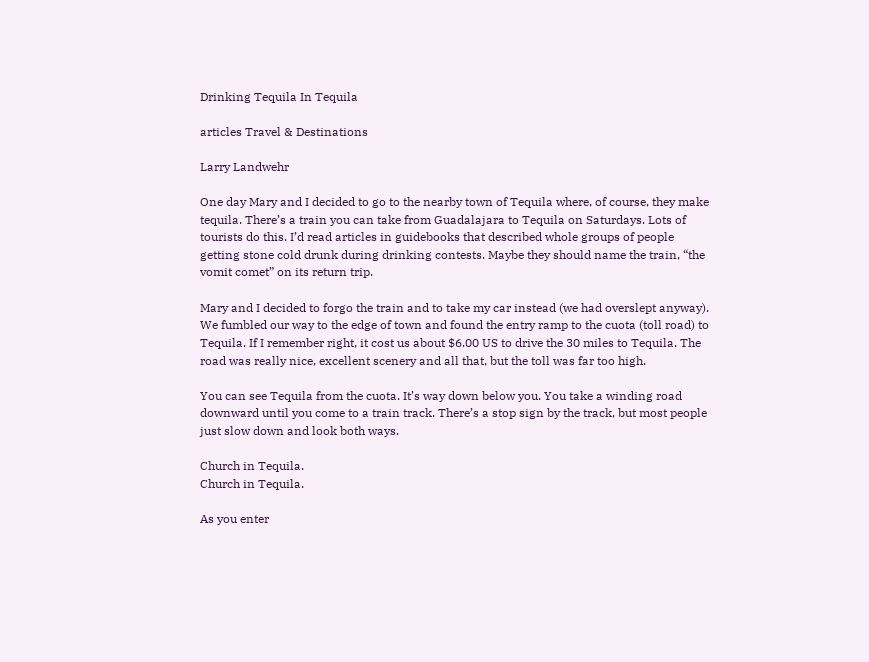Drinking Tequila In Tequila

articles Travel & Destinations

Larry Landwehr

One day Mary and I decided to go to the nearby town of Tequila where, of course, they make tequila. There’s a train you can take from Guadalajara to Tequila on Saturdays. Lots of tourists do this. I’d read articles in guidebooks that described whole groups of people getting stone cold drunk during drinking contests. Maybe they should name the train, “the vomit comet” on its return trip.

Mary and I decided to forgo the train and to take my car instead (we had overslept anyway). We fumbled our way to the edge of town and found the entry ramp to the cuota (toll road) to Tequila. If I remember right, it cost us about $6.00 US to drive the 30 miles to Tequila. The road was really nice, excellent scenery and all that, but the toll was far too high.

You can see Tequila from the cuota. It’s way down below you. You take a winding road downward until you come to a train track. There’s a stop sign by the track, but most people just slow down and look both ways.

Church in Tequila.
Church in Tequila.

As you enter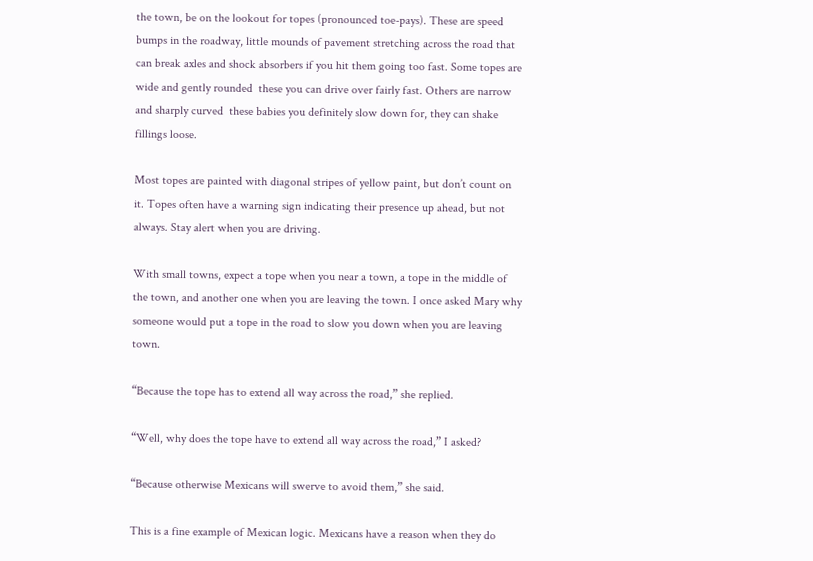the town, be on the lookout for topes (pronounced toe-pays). These are speed bumps in the roadway, little mounds of pavement stretching across the road that can break axles and shock absorbers if you hit them going too fast. Some topes are wide and gently rounded  these you can drive over fairly fast. Others are narrow and sharply curved  these babies you definitely slow down for, they can shake fillings loose.

Most topes are painted with diagonal stripes of yellow paint, but don’t count on it. Topes often have a warning sign indicating their presence up ahead, but not always. Stay alert when you are driving.

With small towns, expect a tope when you near a town, a tope in the middle of the town, and another one when you are leaving the town. I once asked Mary why someone would put a tope in the road to slow you down when you are leaving town.

“Because the tope has to extend all way across the road,” she replied.

“Well, why does the tope have to extend all way across the road,” I asked?

“Because otherwise Mexicans will swerve to avoid them,” she said.

This is a fine example of Mexican logic. Mexicans have a reason when they do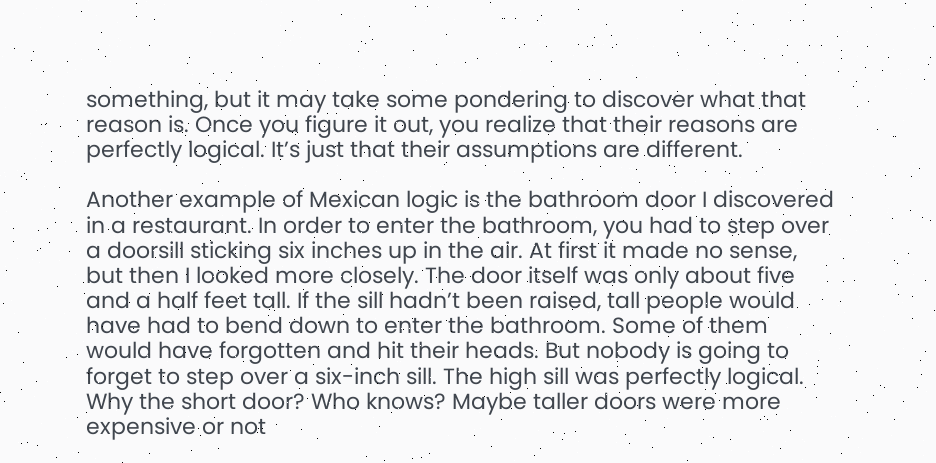something, but it may take some pondering to discover what that reason is. Once you figure it out, you realize that their reasons are perfectly logical. It’s just that their assumptions are different.

Another example of Mexican logic is the bathroom door I discovered in a restaurant. In order to enter the bathroom, you had to step over a doorsill sticking six inches up in the air. At first it made no sense, but then I looked more closely. The door itself was only about five and a half feet tall. If the sill hadn’t been raised, tall people would have had to bend down to enter the bathroom. Some of them would have forgotten and hit their heads. But nobody is going to forget to step over a six-inch sill. The high sill was perfectly logical. Why the short door? Who knows? Maybe taller doors were more expensive or not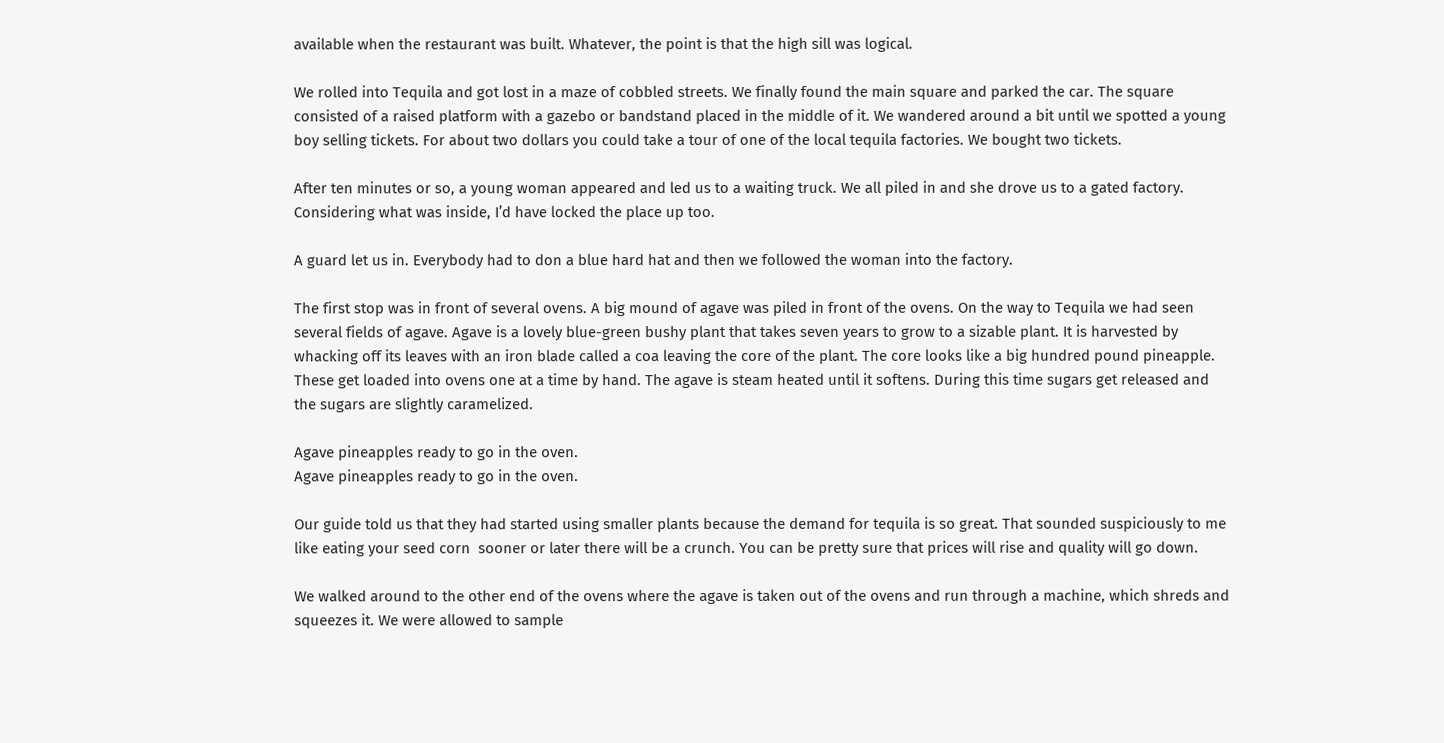available when the restaurant was built. Whatever, the point is that the high sill was logical.

We rolled into Tequila and got lost in a maze of cobbled streets. We finally found the main square and parked the car. The square consisted of a raised platform with a gazebo or bandstand placed in the middle of it. We wandered around a bit until we spotted a young boy selling tickets. For about two dollars you could take a tour of one of the local tequila factories. We bought two tickets.

After ten minutes or so, a young woman appeared and led us to a waiting truck. We all piled in and she drove us to a gated factory. Considering what was inside, I’d have locked the place up too.

A guard let us in. Everybody had to don a blue hard hat and then we followed the woman into the factory.

The first stop was in front of several ovens. A big mound of agave was piled in front of the ovens. On the way to Tequila we had seen several fields of agave. Agave is a lovely blue-green bushy plant that takes seven years to grow to a sizable plant. It is harvested by whacking off its leaves with an iron blade called a coa leaving the core of the plant. The core looks like a big hundred pound pineapple. These get loaded into ovens one at a time by hand. The agave is steam heated until it softens. During this time sugars get released and the sugars are slightly caramelized.

Agave pineapples ready to go in the oven.
Agave pineapples ready to go in the oven.

Our guide told us that they had started using smaller plants because the demand for tequila is so great. That sounded suspiciously to me like eating your seed corn  sooner or later there will be a crunch. You can be pretty sure that prices will rise and quality will go down.

We walked around to the other end of the ovens where the agave is taken out of the ovens and run through a machine, which shreds and squeezes it. We were allowed to sample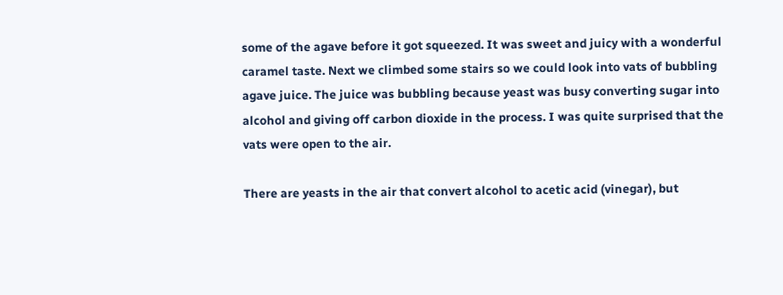some of the agave before it got squeezed. It was sweet and juicy with a wonderful caramel taste. Next we climbed some stairs so we could look into vats of bubbling agave juice. The juice was bubbling because yeast was busy converting sugar into alcohol and giving off carbon dioxide in the process. I was quite surprised that the vats were open to the air.

There are yeasts in the air that convert alcohol to acetic acid (vinegar), but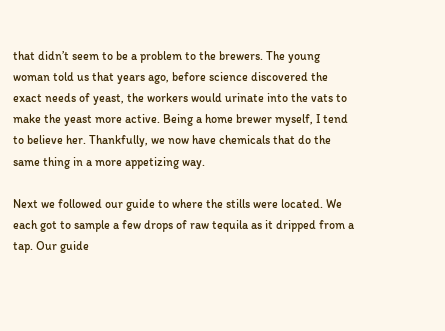that didn’t seem to be a problem to the brewers. The young woman told us that years ago, before science discovered the exact needs of yeast, the workers would urinate into the vats to make the yeast more active. Being a home brewer myself, I tend to believe her. Thankfully, we now have chemicals that do the same thing in a more appetizing way.

Next we followed our guide to where the stills were located. We each got to sample a few drops of raw tequila as it dripped from a tap. Our guide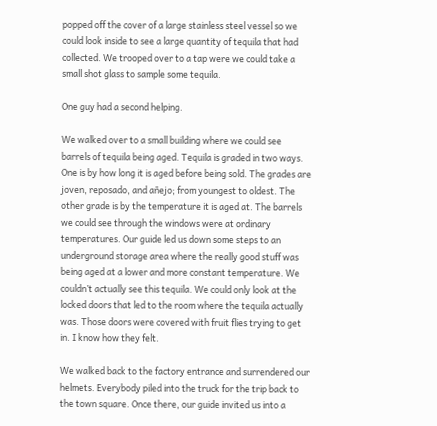popped off the cover of a large stainless steel vessel so we could look inside to see a large quantity of tequila that had collected. We trooped over to a tap were we could take a small shot glass to sample some tequila.

One guy had a second helping.

We walked over to a small building where we could see barrels of tequila being aged. Tequila is graded in two ways. One is by how long it is aged before being sold. The grades are joven, reposado, and añejo; from youngest to oldest. The other grade is by the temperature it is aged at. The barrels we could see through the windows were at ordinary temperatures. Our guide led us down some steps to an underground storage area where the really good stuff was being aged at a lower and more constant temperature. We couldn’t actually see this tequila. We could only look at the locked doors that led to the room where the tequila actually was. Those doors were covered with fruit flies trying to get in. I know how they felt.

We walked back to the factory entrance and surrendered our helmets. Everybody piled into the truck for the trip back to the town square. Once there, our guide invited us into a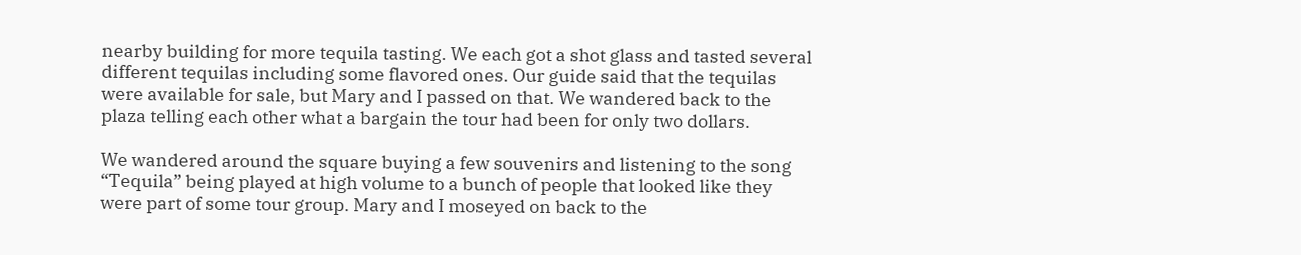nearby building for more tequila tasting. We each got a shot glass and tasted several different tequilas including some flavored ones. Our guide said that the tequilas were available for sale, but Mary and I passed on that. We wandered back to the plaza telling each other what a bargain the tour had been for only two dollars.

We wandered around the square buying a few souvenirs and listening to the song “Tequila” being played at high volume to a bunch of people that looked like they were part of some tour group. Mary and I moseyed on back to the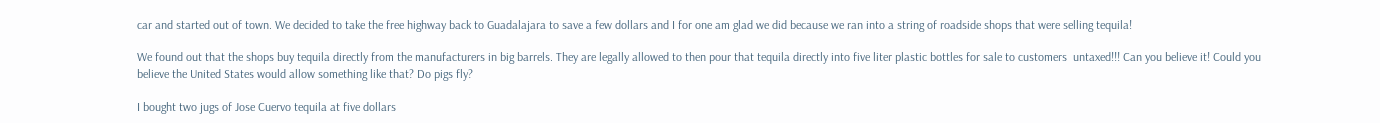car and started out of town. We decided to take the free highway back to Guadalajara to save a few dollars and I for one am glad we did because we ran into a string of roadside shops that were selling tequila!

We found out that the shops buy tequila directly from the manufacturers in big barrels. They are legally allowed to then pour that tequila directly into five liter plastic bottles for sale to customers  untaxed!!! Can you believe it! Could you believe the United States would allow something like that? Do pigs fly?

I bought two jugs of Jose Cuervo tequila at five dollars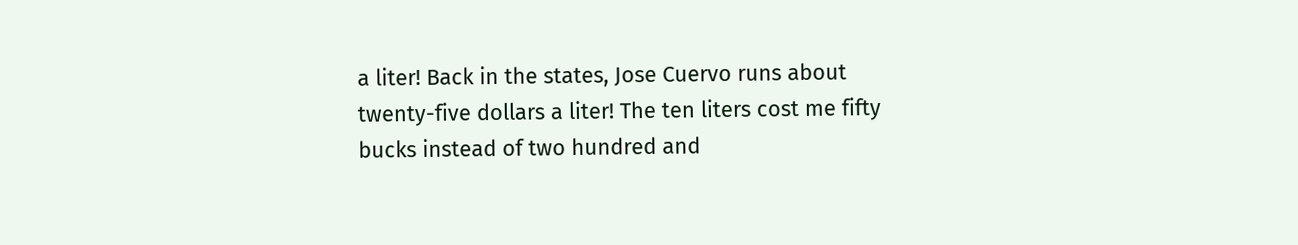a liter! Back in the states, Jose Cuervo runs about twenty-five dollars a liter! The ten liters cost me fifty bucks instead of two hundred and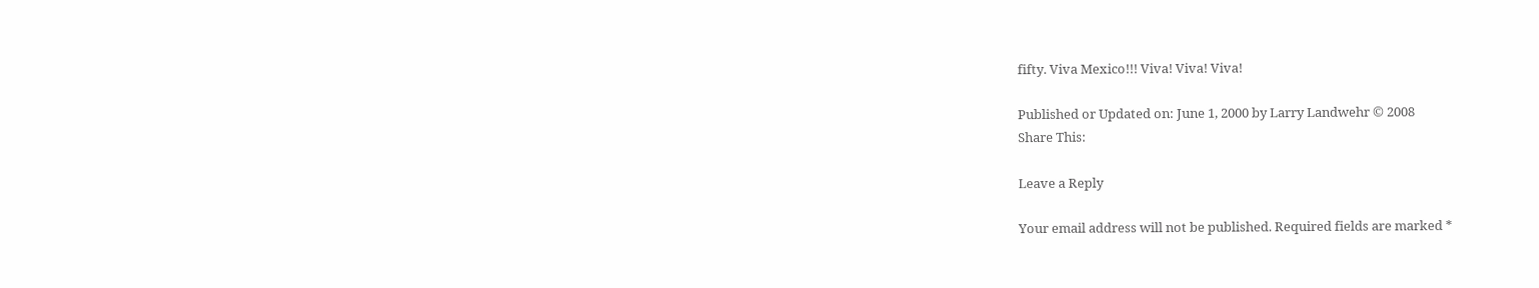fifty. Viva Mexico!!! Viva! Viva! Viva!

Published or Updated on: June 1, 2000 by Larry Landwehr © 2008
Share This:

Leave a Reply

Your email address will not be published. Required fields are marked *